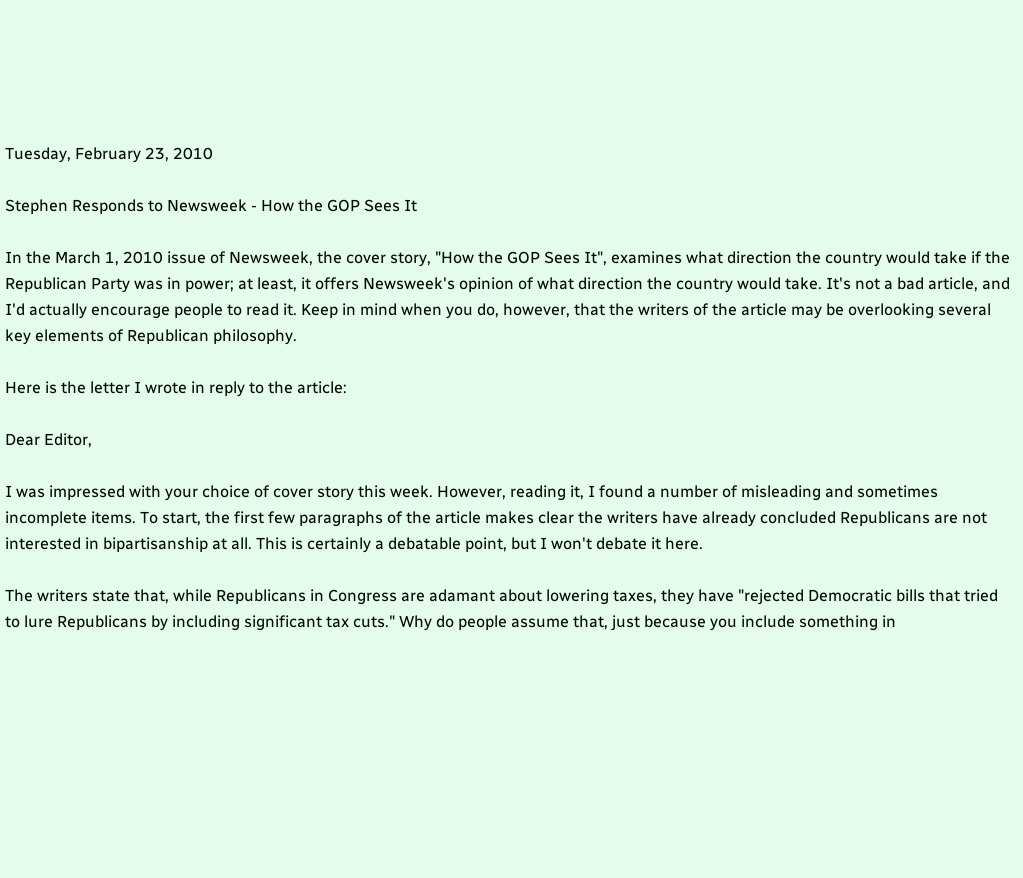Tuesday, February 23, 2010

Stephen Responds to Newsweek - How the GOP Sees It

In the March 1, 2010 issue of Newsweek, the cover story, "How the GOP Sees It", examines what direction the country would take if the Republican Party was in power; at least, it offers Newsweek's opinion of what direction the country would take. It's not a bad article, and I'd actually encourage people to read it. Keep in mind when you do, however, that the writers of the article may be overlooking several key elements of Republican philosophy.

Here is the letter I wrote in reply to the article:

Dear Editor,

I was impressed with your choice of cover story this week. However, reading it, I found a number of misleading and sometimes incomplete items. To start, the first few paragraphs of the article makes clear the writers have already concluded Republicans are not interested in bipartisanship at all. This is certainly a debatable point, but I won't debate it here.

The writers state that, while Republicans in Congress are adamant about lowering taxes, they have "rejected Democratic bills that tried to lure Republicans by including significant tax cuts." Why do people assume that, just because you include something in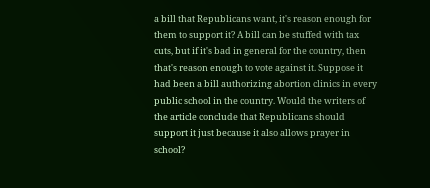a bill that Republicans want, it's reason enough for them to support it? A bill can be stuffed with tax cuts, but if it's bad in general for the country, then that's reason enough to vote against it. Suppose it had been a bill authorizing abortion clinics in every public school in the country. Would the writers of the article conclude that Republicans should support it just because it also allows prayer in school?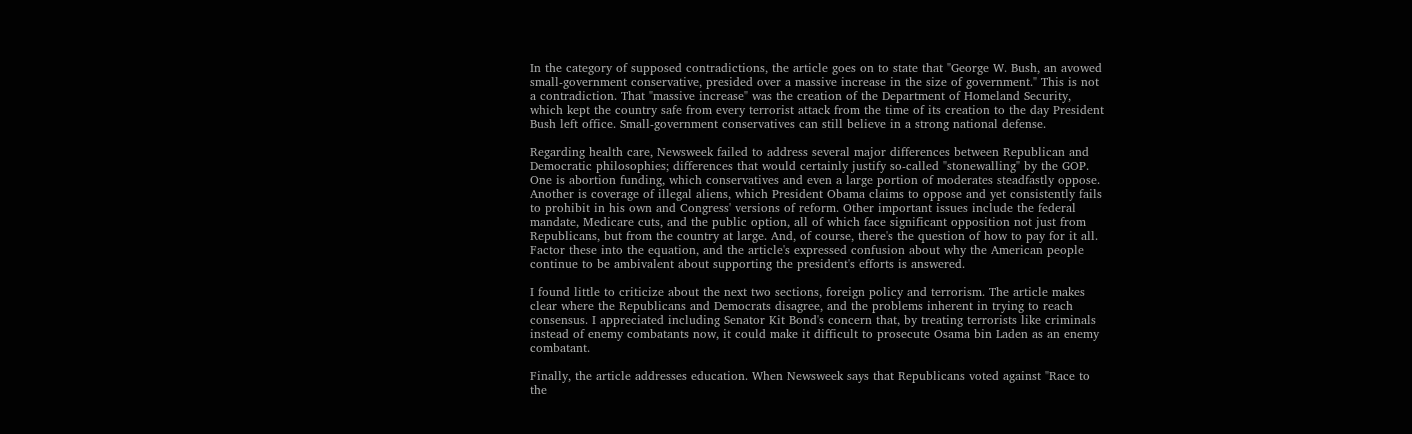In the category of supposed contradictions, the article goes on to state that "George W. Bush, an avowed small-government conservative, presided over a massive increase in the size of government." This is not a contradiction. That "massive increase" was the creation of the Department of Homeland Security, which kept the country safe from every terrorist attack from the time of its creation to the day President Bush left office. Small-government conservatives can still believe in a strong national defense.

Regarding health care, Newsweek failed to address several major differences between Republican and Democratic philosophies; differences that would certainly justify so-called "stonewalling" by the GOP. One is abortion funding, which conservatives and even a large portion of moderates steadfastly oppose. Another is coverage of illegal aliens, which President Obama claims to oppose and yet consistently fails to prohibit in his own and Congress' versions of reform. Other important issues include the federal mandate, Medicare cuts, and the public option, all of which face significant opposition not just from Republicans, but from the country at large. And, of course, there's the question of how to pay for it all. Factor these into the equation, and the article's expressed confusion about why the American people continue to be ambivalent about supporting the president's efforts is answered.

I found little to criticize about the next two sections, foreign policy and terrorism. The article makes clear where the Republicans and Democrats disagree, and the problems inherent in trying to reach consensus. I appreciated including Senator Kit Bond's concern that, by treating terrorists like criminals instead of enemy combatants now, it could make it difficult to prosecute Osama bin Laden as an enemy combatant.

Finally, the article addresses education. When Newsweek says that Republicans voted against "Race to the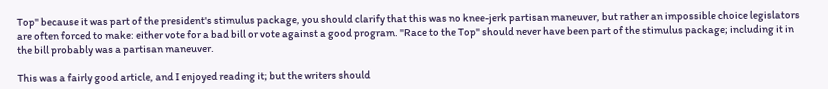Top" because it was part of the president's stimulus package, you should clarify that this was no knee-jerk partisan maneuver, but rather an impossible choice legislators are often forced to make: either vote for a bad bill or vote against a good program. "Race to the Top" should never have been part of the stimulus package; including it in the bill probably was a partisan maneuver.

This was a fairly good article, and I enjoyed reading it; but the writers should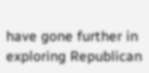have gone further in exploring Republican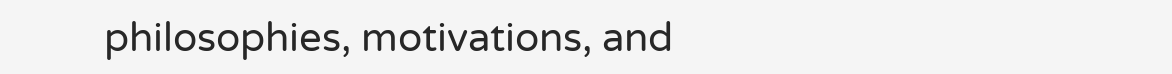philosophies, motivations, and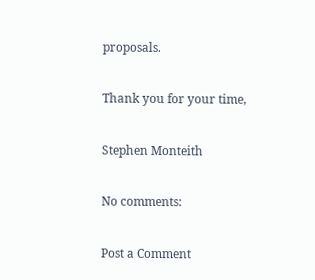proposals.

Thank you for your time,

Stephen Monteith

No comments:

Post a Comment